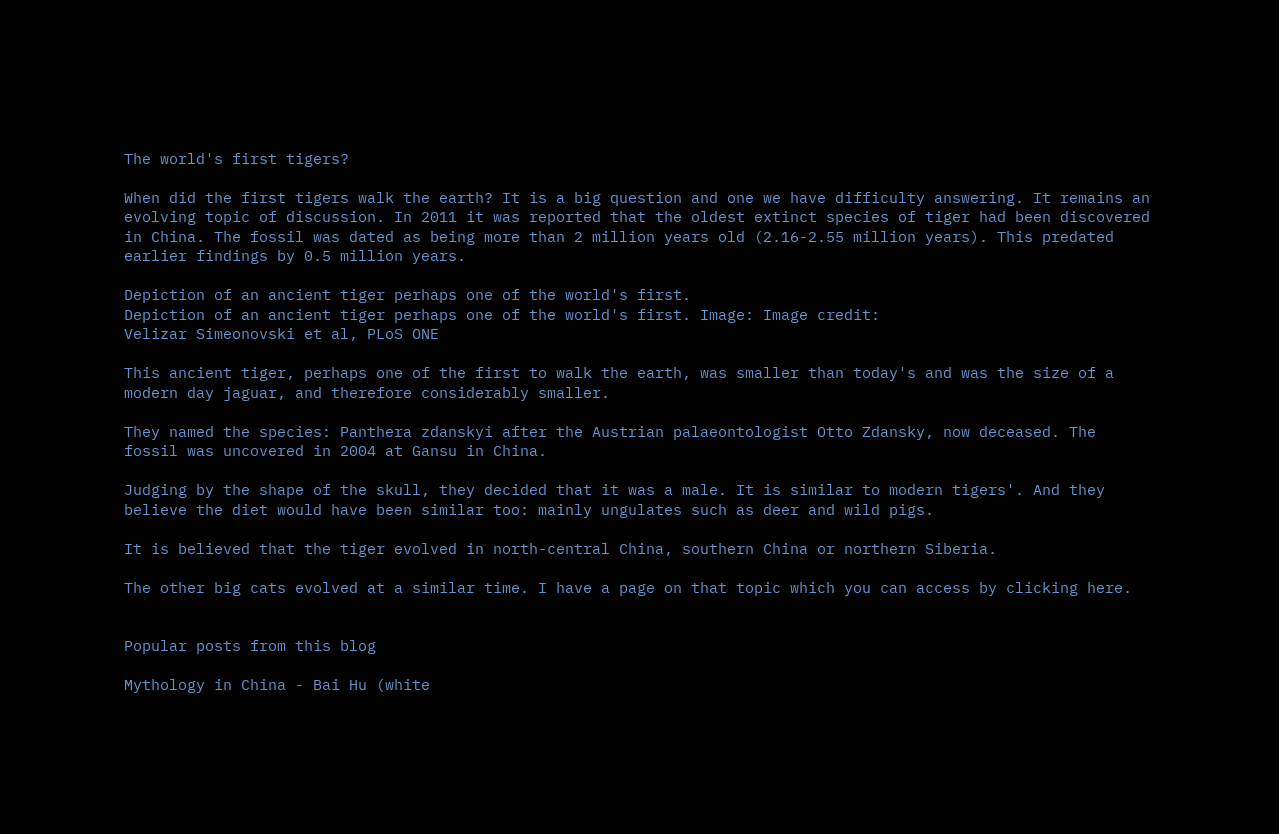The world's first tigers?

When did the first tigers walk the earth? It is a big question and one we have difficulty answering. It remains an evolving topic of discussion. In 2011 it was reported that the oldest extinct species of tiger had been discovered in China. The fossil was dated as being more than 2 million years old (2.16-2.55 million years). This predated earlier findings by 0.5 million years.

Depiction of an ancient tiger perhaps one of the world's first.
Depiction of an ancient tiger perhaps one of the world's first. Image: Image credit:
Velizar Simeonovski et al, PLoS ONE

This ancient tiger, perhaps one of the first to walk the earth, was smaller than today's and was the size of a modern day jaguar, and therefore considerably smaller.

They named the species: Panthera zdanskyi after the Austrian palaeontologist Otto Zdansky, now deceased. The fossil was uncovered in 2004 at Gansu in China.

Judging by the shape of the skull, they decided that it was a male. It is similar to modern tigers'. And they believe the diet would have been similar too: mainly ungulates such as deer and wild pigs.

It is believed that the tiger evolved in north-central China, southern China or northern Siberia.

The other big cats evolved at a similar time. I have a page on that topic which you can access by clicking here.


Popular posts from this blog

Mythology in China - Bai Hu (white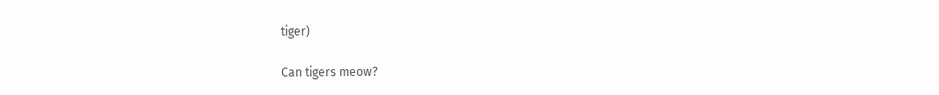tiger)

Can tigers meow?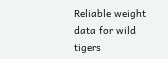Reliable weight data for wild tigers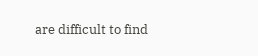are difficult to find